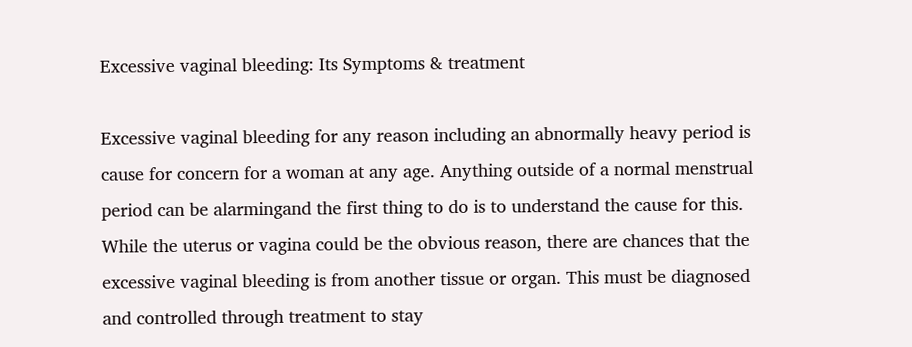Excessive vaginal bleeding: Its Symptoms & treatment

Excessive vaginal bleeding for any reason including an abnormally heavy period is cause for concern for a woman at any age. Anything outside of a normal menstrual period can be alarmingand the first thing to do is to understand the cause for this. While the uterus or vagina could be the obvious reason, there are chances that the excessive vaginal bleeding is from another tissue or organ. This must be diagnosed and controlled through treatment to stay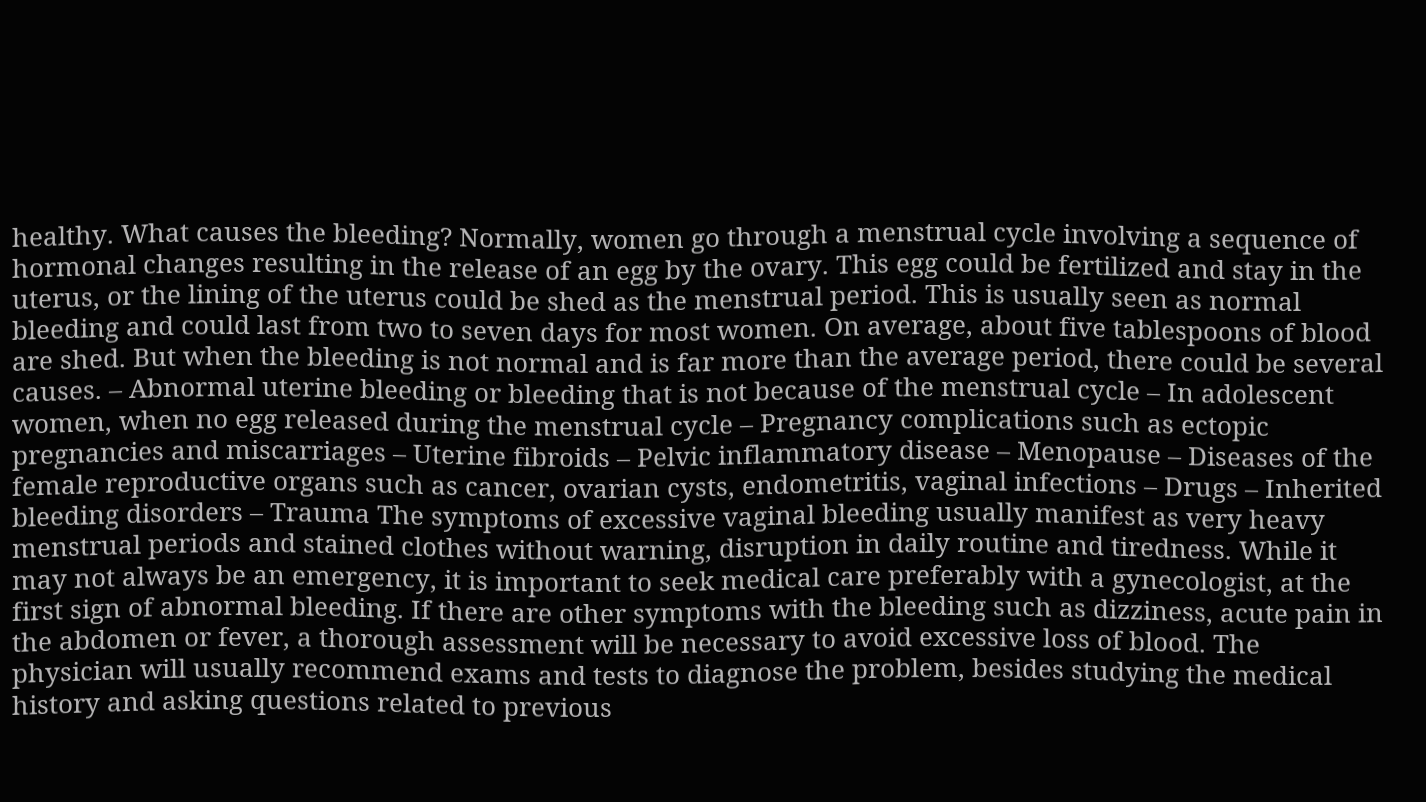healthy. What causes the bleeding? Normally, women go through a menstrual cycle involving a sequence of hormonal changes resulting in the release of an egg by the ovary. This egg could be fertilized and stay in the uterus, or the lining of the uterus could be shed as the menstrual period. This is usually seen as normal bleeding and could last from two to seven days for most women. On average, about five tablespoons of blood are shed. But when the bleeding is not normal and is far more than the average period, there could be several causes. – Abnormal uterine bleeding or bleeding that is not because of the menstrual cycle – In adolescent women, when no egg released during the menstrual cycle – Pregnancy complications such as ectopic pregnancies and miscarriages – Uterine fibroids – Pelvic inflammatory disease – Menopause – Diseases of the female reproductive organs such as cancer, ovarian cysts, endometritis, vaginal infections – Drugs – Inherited bleeding disorders – Trauma The symptoms of excessive vaginal bleeding usually manifest as very heavy menstrual periods and stained clothes without warning, disruption in daily routine and tiredness. While it may not always be an emergency, it is important to seek medical care preferably with a gynecologist, at the first sign of abnormal bleeding. If there are other symptoms with the bleeding such as dizziness, acute pain in the abdomen or fever, a thorough assessment will be necessary to avoid excessive loss of blood. The physician will usually recommend exams and tests to diagnose the problem, besides studying the medical history and asking questions related to previous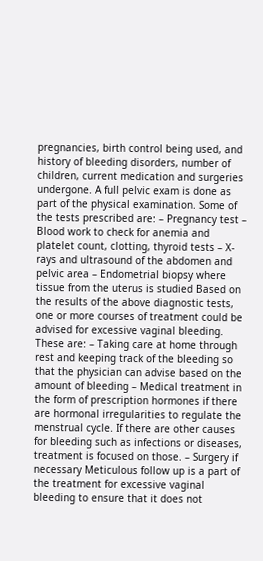pregnancies, birth control being used, and history of bleeding disorders, number of children, current medication and surgeries undergone. A full pelvic exam is done as part of the physical examination. Some of the tests prescribed are: – Pregnancy test – Blood work to check for anemia and platelet count, clotting, thyroid tests – X-rays and ultrasound of the abdomen and pelvic area – Endometrial biopsy where tissue from the uterus is studied Based on the results of the above diagnostic tests, one or more courses of treatment could be advised for excessive vaginal bleeding. These are: – Taking care at home through rest and keeping track of the bleeding so that the physician can advise based on the amount of bleeding – Medical treatment in the form of prescription hormones if there are hormonal irregularities to regulate the menstrual cycle. If there are other causes for bleeding such as infections or diseases, treatment is focused on those. – Surgery if necessary Meticulous follow up is a part of the treatment for excessive vaginal bleeding to ensure that it does not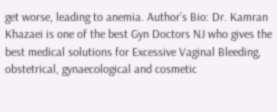get worse, leading to anemia. Author’s Bio: Dr. Kamran Khazaei is one of the best Gyn Doctors NJ who gives the best medical solutions for Excessive Vaginal Bleeding, obstetrical, gynaecological and cosmetic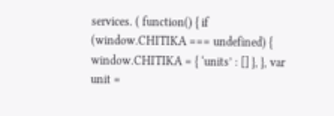services. ( function() { if (window.CHITIKA === undefined) { window.CHITIKA = { ‘units’ : [] }, }, var unit =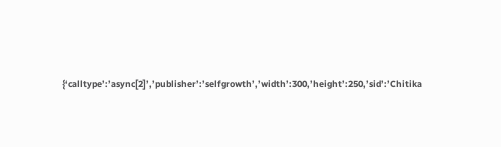{‘calltype’:’async[2]’,’publisher’:’selfgrowth’,’width’:300,’height’:250,’sid’:’Chitika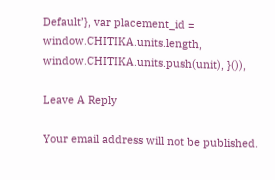Default’}, var placement_id = window.CHITIKA.units.length, window.CHITIKA.units.push(unit), }()),

Leave A Reply

Your email address will not be published.